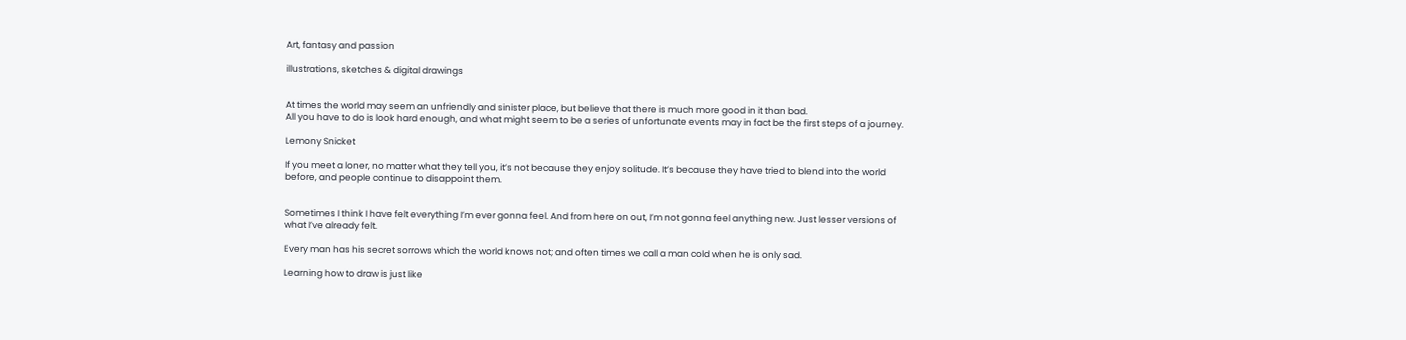Art, fantasy and passion

illustrations, sketches & digital drawings


At times the world may seem an unfriendly and sinister place, but believe that there is much more good in it than bad.
All you have to do is look hard enough, and what might seem to be a series of unfortunate events may in fact be the first steps of a journey.

Lemony Snicket

If you meet a loner, no matter what they tell you, it’s not because they enjoy solitude. It’s because they have tried to blend into the world before, and people continue to disappoint them.


Sometimes I think I have felt everything I’m ever gonna feel. And from here on out, I’m not gonna feel anything new. Just lesser versions of what I’ve already felt.

Every man has his secret sorrows which the world knows not; and often times we call a man cold when he is only sad.

Learning how to draw is just like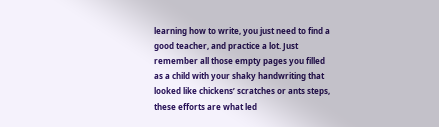learning how to write, you just need to find a good teacher, and practice a lot. Just remember all those empty pages you filled as a child with your shaky handwriting that looked like chickens’ scratches or ants steps, these efforts are what led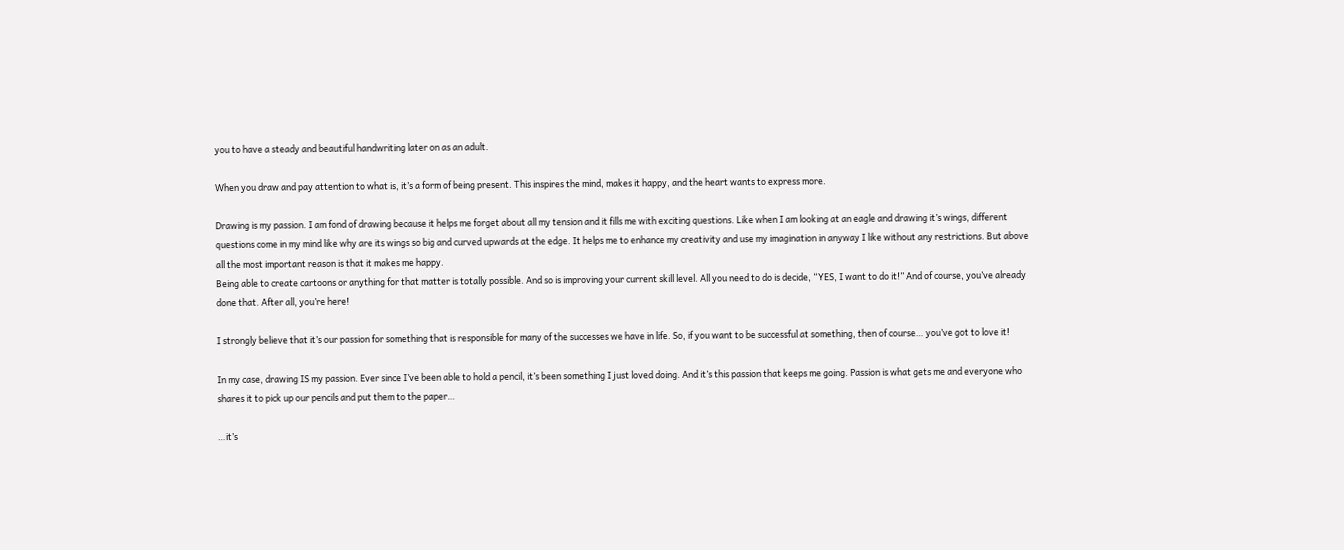you to have a steady and beautiful handwriting later on as an adult.

When you draw and pay attention to what is, it’s a form of being present. This inspires the mind, makes it happy, and the heart wants to express more.

Drawing is my passion. I am fond of drawing because it helps me forget about all my tension and it fills me with exciting questions. Like when I am looking at an eagle and drawing it’s wings, different questions come in my mind like why are its wings so big and curved upwards at the edge. It helps me to enhance my creativity and use my imagination in anyway I like without any restrictions. But above all the most important reason is that it makes me happy.
Being able to create cartoons or anything for that matter is totally possible. And so is improving your current skill level. All you need to do is decide, “YES, I want to do it!” And of course, you’ve already done that. After all, you’re here!

I strongly believe that it’s our passion for something that is responsible for many of the successes we have in life. So, if you want to be successful at something, then of course… you’ve got to love it!

In my case, drawing IS my passion. Ever since I’ve been able to hold a pencil, it’s been something I just loved doing. And it’s this passion that keeps me going. Passion is what gets me and everyone who shares it to pick up our pencils and put them to the paper…

…it’s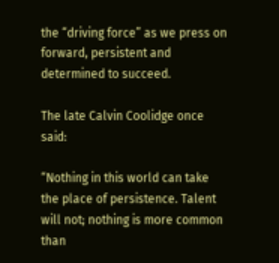the “driving force” as we press on forward, persistent and determined to succeed.

The late Calvin Coolidge once said:

“Nothing in this world can take the place of persistence. Talent will not; nothing is more common than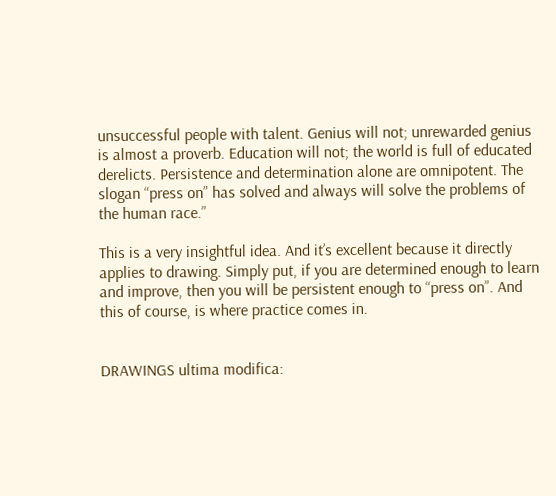unsuccessful people with talent. Genius will not; unrewarded genius is almost a proverb. Education will not; the world is full of educated derelicts. Persistence and determination alone are omnipotent. The slogan “press on” has solved and always will solve the problems of the human race.”

This is a very insightful idea. And it’s excellent because it directly applies to drawing. Simply put, if you are determined enough to learn and improve, then you will be persistent enough to “press on”. And this of course, is where practice comes in.


DRAWINGS ultima modifica: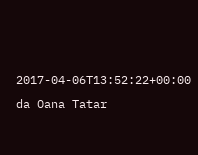2017-04-06T13:52:22+00:00 da Oana Tatar